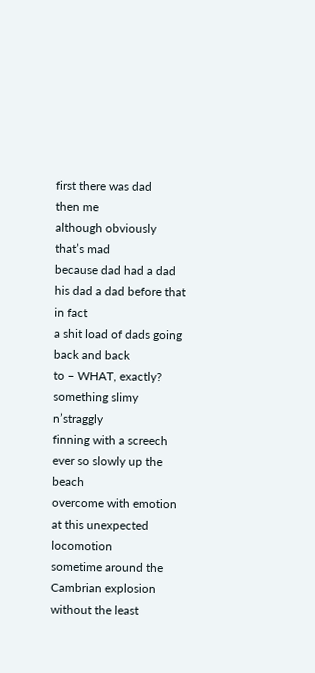first there was dad
then me
although obviously
that’s mad
because dad had a dad
his dad a dad before that
in fact
a shit load of dads going back and back
to – WHAT, exactly?
something slimy n’straggly
finning with a screech
ever so slowly up the beach
overcome with emotion
at this unexpected locomotion
sometime around the Cambrian explosion
without the least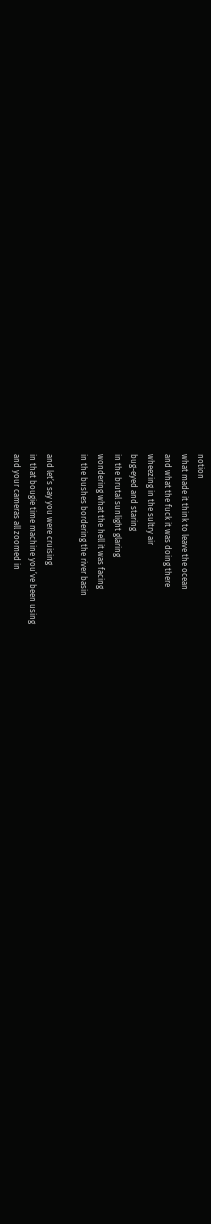notion
what made it think to leave the ocean
and what the fuck it was doing there
wheezing in the sultry air
bug-eyed and staring
in the brutal sunlight glaring
wondering what the hell it was facing
in the bushes bordering the river basin

and let’s say you were cruising
in that bougie time machine you’ve been using
and your cameras all zoomed in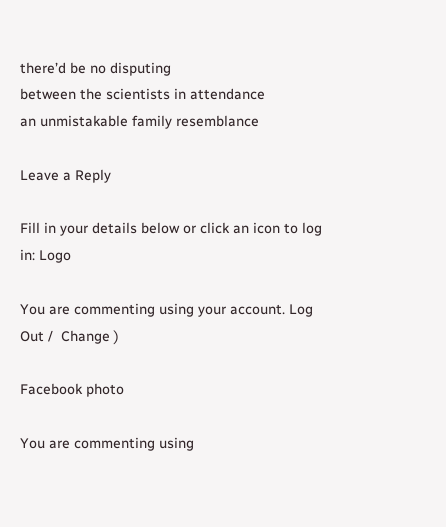there’d be no disputing
between the scientists in attendance
an unmistakable family resemblance

Leave a Reply

Fill in your details below or click an icon to log in: Logo

You are commenting using your account. Log Out /  Change )

Facebook photo

You are commenting using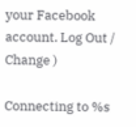your Facebook account. Log Out /  Change )

Connecting to %s